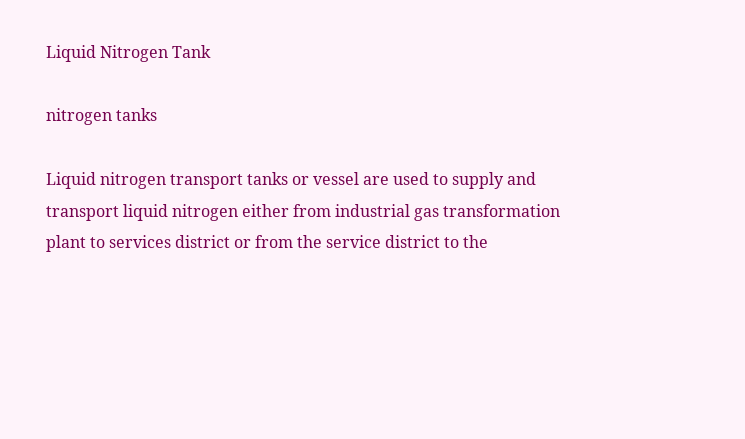Liquid Nitrogen Tank

nitrogen tanks

Liquid nitrogen transport tanks or vessel are used to supply and transport liquid nitrogen either from industrial gas transformation plant to services district or from the service district to the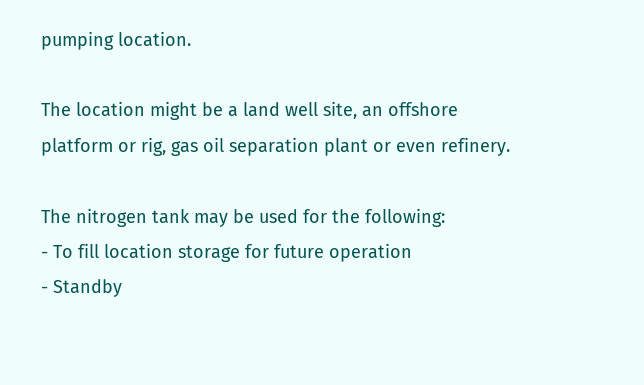pumping location.

The location might be a land well site, an offshore platform or rig, gas oil separation plant or even refinery.

The nitrogen tank may be used for the following:
- To fill location storage for future operation
- Standby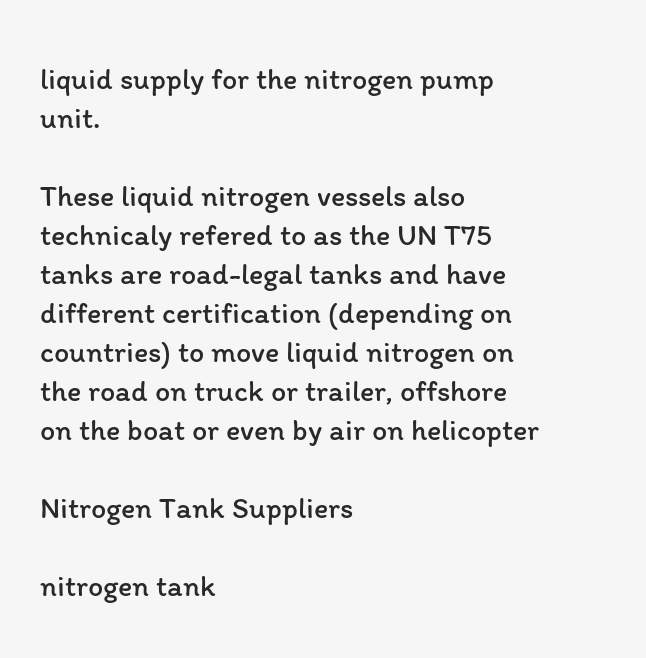liquid supply for the nitrogen pump unit.

These liquid nitrogen vessels also technicaly refered to as the UN T75 tanks are road-legal tanks and have different certification (depending on countries) to move liquid nitrogen on the road on truck or trailer, offshore on the boat or even by air on helicopter

Nitrogen Tank Suppliers

nitrogen tank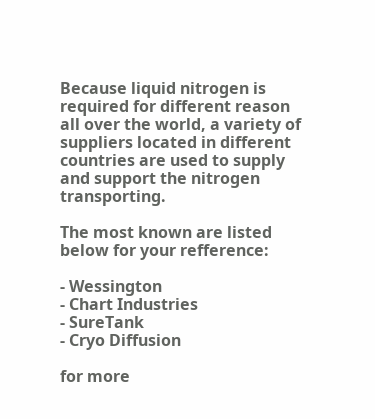Because liquid nitrogen is required for different reason all over the world, a variety of suppliers located in different countries are used to supply and support the nitrogen transporting.

The most known are listed below for your refference:

- Wessington
- Chart Industries
- SureTank
- Cryo Diffusion

for more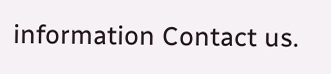information Contact us.